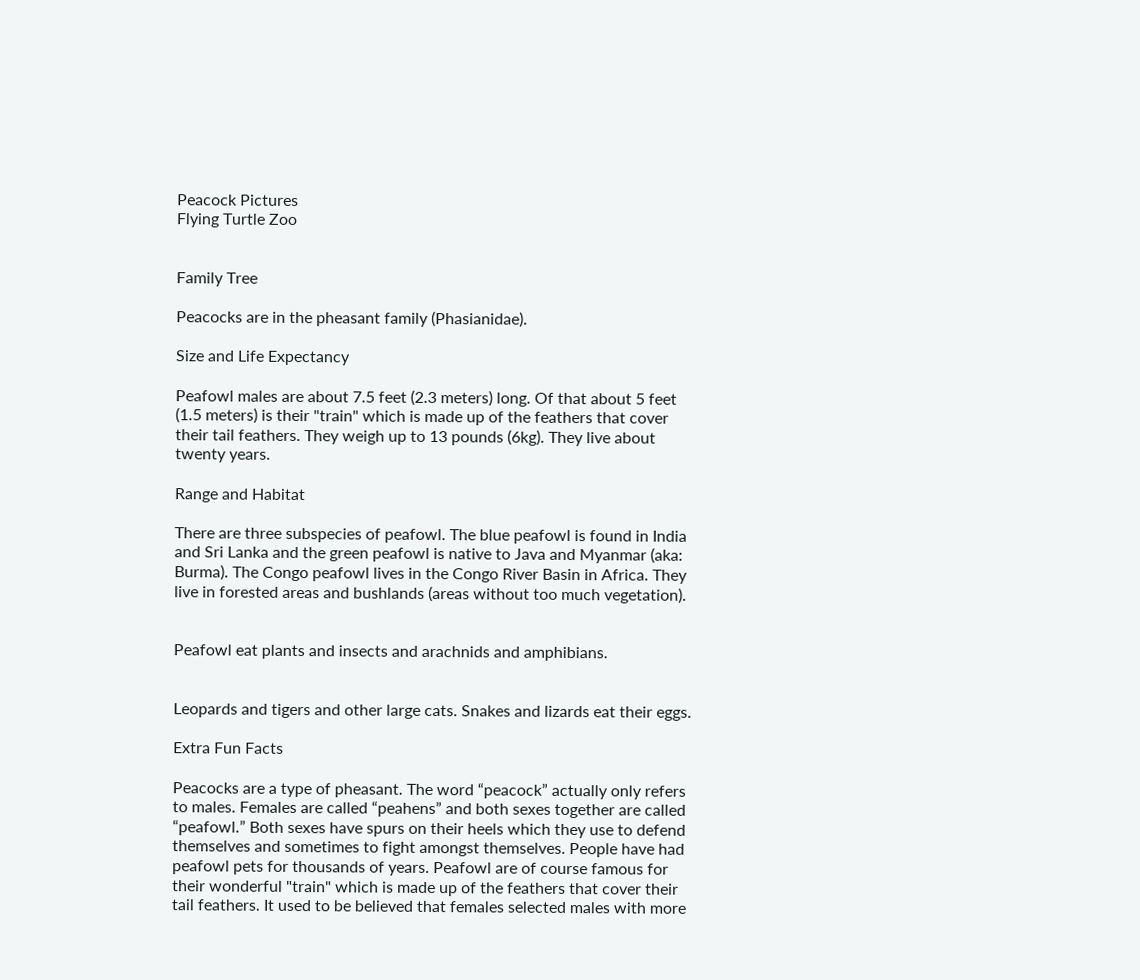Peacock Pictures
Flying Turtle Zoo


Family Tree

Peacocks are in the pheasant family (Phasianidae).

Size and Life Expectancy

Peafowl males are about 7.5 feet (2.3 meters) long. Of that about 5 feet (1.5 meters) is their "train" which is made up of the feathers that cover their tail feathers. They weigh up to 13 pounds (6kg). They live about twenty years.

Range and Habitat

There are three subspecies of peafowl. The blue peafowl is found in India and Sri Lanka and the green peafowl is native to Java and Myanmar (aka: Burma). The Congo peafowl lives in the Congo River Basin in Africa. They live in forested areas and bushlands (areas without too much vegetation).


Peafowl eat plants and insects and arachnids and amphibians.


Leopards and tigers and other large cats. Snakes and lizards eat their eggs.

Extra Fun Facts

Peacocks are a type of pheasant. The word “peacock” actually only refers to males. Females are called “peahens” and both sexes together are called “peafowl.” Both sexes have spurs on their heels which they use to defend themselves and sometimes to fight amongst themselves. People have had peafowl pets for thousands of years. Peafowl are of course famous for their wonderful "train" which is made up of the feathers that cover their tail feathers. It used to be believed that females selected males with more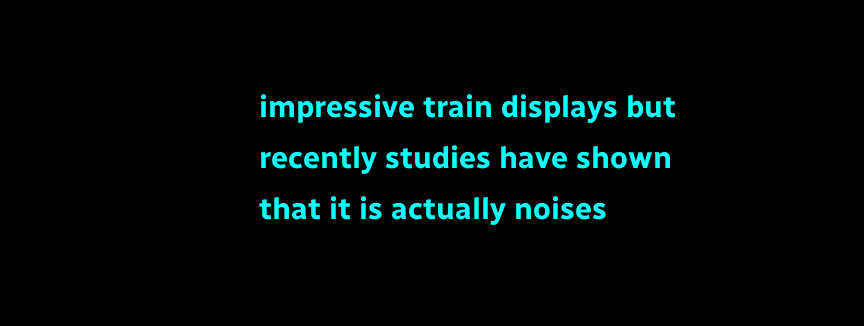impressive train displays but recently studies have shown that it is actually noises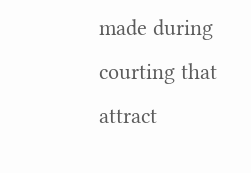made during courting that attract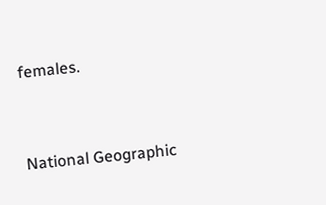females.


National Geographic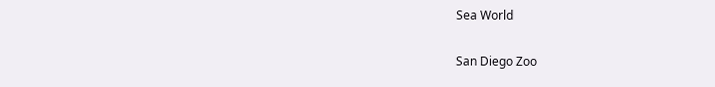Sea World

San Diego Zoo